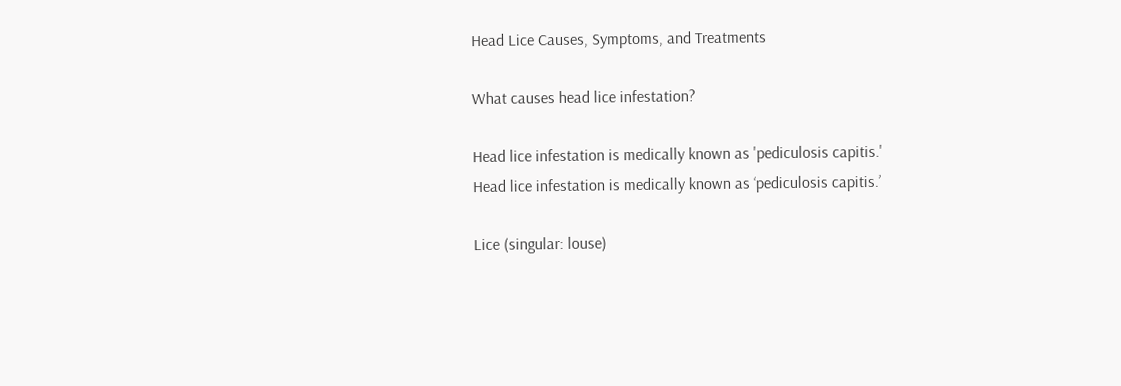Head Lice Causes, Symptoms, and Treatments

What causes head lice infestation?

Head lice infestation is medically known as 'pediculosis capitis.'
Head lice infestation is medically known as ‘pediculosis capitis.’

Lice (singular: louse)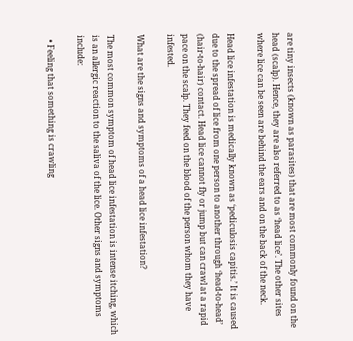are tiny insects (known as parasites) that are most commonly found on the head (scalp). Hence, they are also referred to as ‘head lice’. The other sites where lice can be seen are behind the ears and on the back of the neck.

Head lice infestation is medically known as ‘pediculosis capitis.’ It is caused due to the spread of lice from one person to another through ‘head-to-head’ (hair-to-hair) contact. Head lice cannot fly or jump but can crawl at a rapid pace on the scalp. They feed on the blood of the person whom they have infested.

What are the signs and symptoms of a head lice infestation?

The most common symptom of head lice infestation is intense itching, which is an allergic reaction to the saliva of the lice. Other signs and symptoms include:

  • Feeling that something is crawling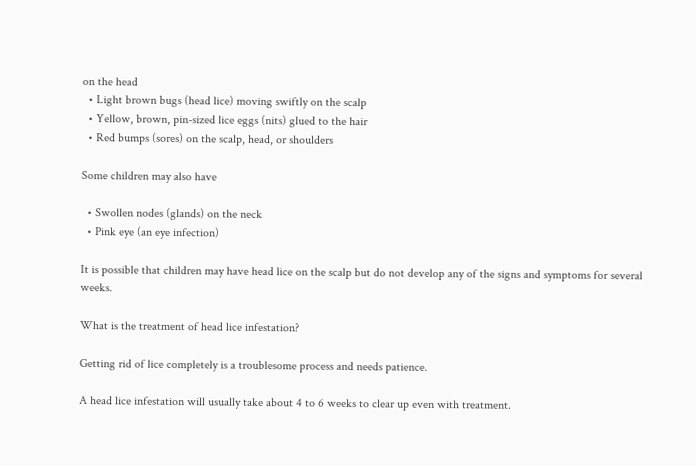on the head
  • Light brown bugs (head lice) moving swiftly on the scalp
  • Yellow, brown, pin-sized lice eggs (nits) glued to the hair
  • Red bumps (sores) on the scalp, head, or shoulders

Some children may also have

  • Swollen nodes (glands) on the neck
  • Pink eye (an eye infection)

It is possible that children may have head lice on the scalp but do not develop any of the signs and symptoms for several weeks.

What is the treatment of head lice infestation?

Getting rid of lice completely is a troublesome process and needs patience.

A head lice infestation will usually take about 4 to 6 weeks to clear up even with treatment.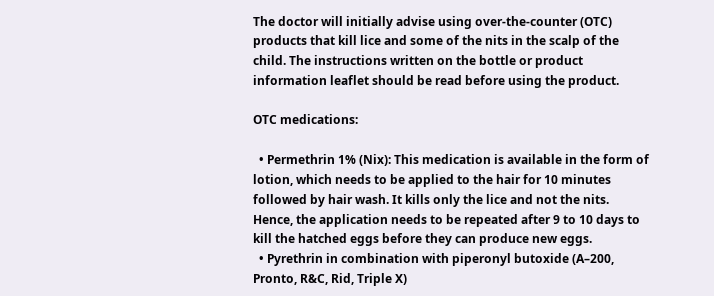The doctor will initially advise using over-the-counter (OTC) products that kill lice and some of the nits in the scalp of the child. The instructions written on the bottle or product information leaflet should be read before using the product.

OTC medications:

  • Permethrin 1% (Nix): This medication is available in the form of lotion, which needs to be applied to the hair for 10 minutes followed by hair wash. It kills only the lice and not the nits. Hence, the application needs to be repeated after 9 to 10 days to kill the hatched eggs before they can produce new eggs.
  • Pyrethrin in combination with piperonyl butoxide (A–200, Pronto, R&C, Rid, Triple X)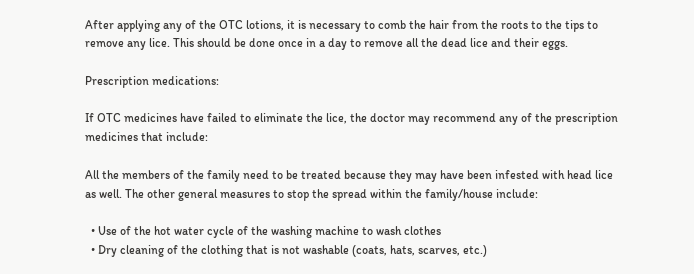After applying any of the OTC lotions, it is necessary to comb the hair from the roots to the tips to remove any lice. This should be done once in a day to remove all the dead lice and their eggs.

Prescription medications:

If OTC medicines have failed to eliminate the lice, the doctor may recommend any of the prescription medicines that include:

All the members of the family need to be treated because they may have been infested with head lice as well. The other general measures to stop the spread within the family/house include:

  • Use of the hot water cycle of the washing machine to wash clothes
  • Dry cleaning of the clothing that is not washable (coats, hats, scarves, etc.)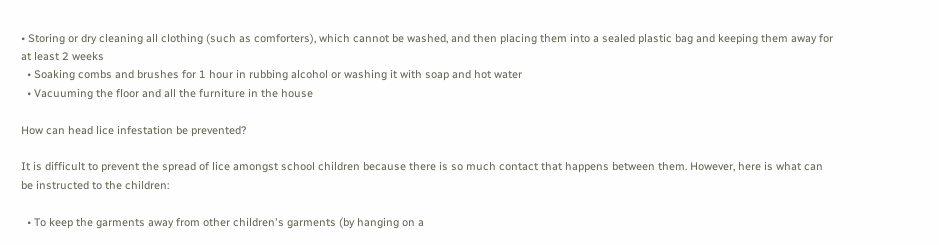• Storing or dry cleaning all clothing (such as comforters), which cannot be washed, and then placing them into a sealed plastic bag and keeping them away for at least 2 weeks
  • Soaking combs and brushes for 1 hour in rubbing alcohol or washing it with soap and hot water
  • Vacuuming the floor and all the furniture in the house

How can head lice infestation be prevented?

It is difficult to prevent the spread of lice amongst school children because there is so much contact that happens between them. However, here is what can be instructed to the children:

  • To keep the garments away from other children's garments (by hanging on a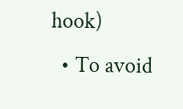hook)
  • To avoid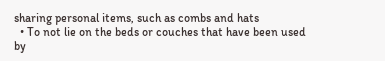sharing personal items, such as combs and hats
  • To not lie on the beds or couches that have been used by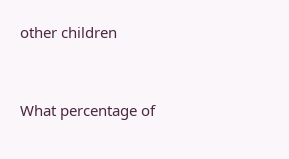other children


What percentage of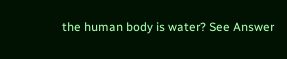the human body is water? See Answer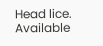Head lice. Available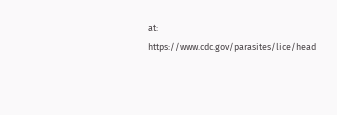at: https://www.cdc.gov/parasites/lice/head